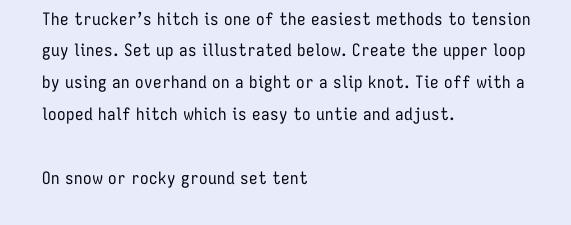The trucker’s hitch is one of the easiest methods to tension guy lines. Set up as illustrated below. Create the upper loop by using an overhand on a bight or a slip knot. Tie off with a looped half hitch which is easy to untie and adjust.

On snow or rocky ground set tent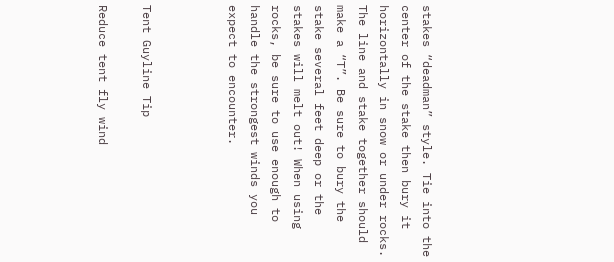stakes “deadman” style. Tie into the center of the stake then bury it horizontally in snow or under rocks. The line and stake together should make a “T”. Be sure to bury the stake several feet deep or the stakes will melt out! When using rocks, be sure to use enough to handle the strongest winds you expect to encounter.



Tent Guyline Tip

Reduce tent fly wind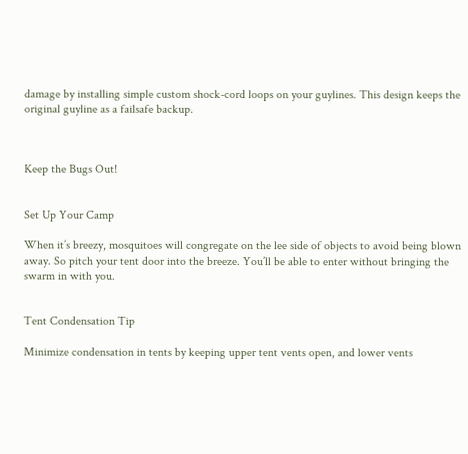damage by installing simple custom shock-cord loops on your guylines. This design keeps the original guyline as a failsafe backup.



Keep the Bugs Out!


Set Up Your Camp

When it’s breezy, mosquitoes will congregate on the lee side of objects to avoid being blown away. So pitch your tent door into the breeze. You’ll be able to enter without bringing the swarm in with you.


Tent Condensation Tip

Minimize condensation in tents by keeping upper tent vents open, and lower vents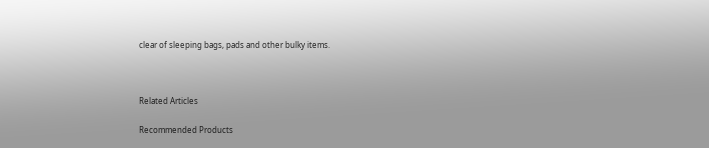clear of sleeping bags, pads and other bulky items.



Related Articles

Recommended Products